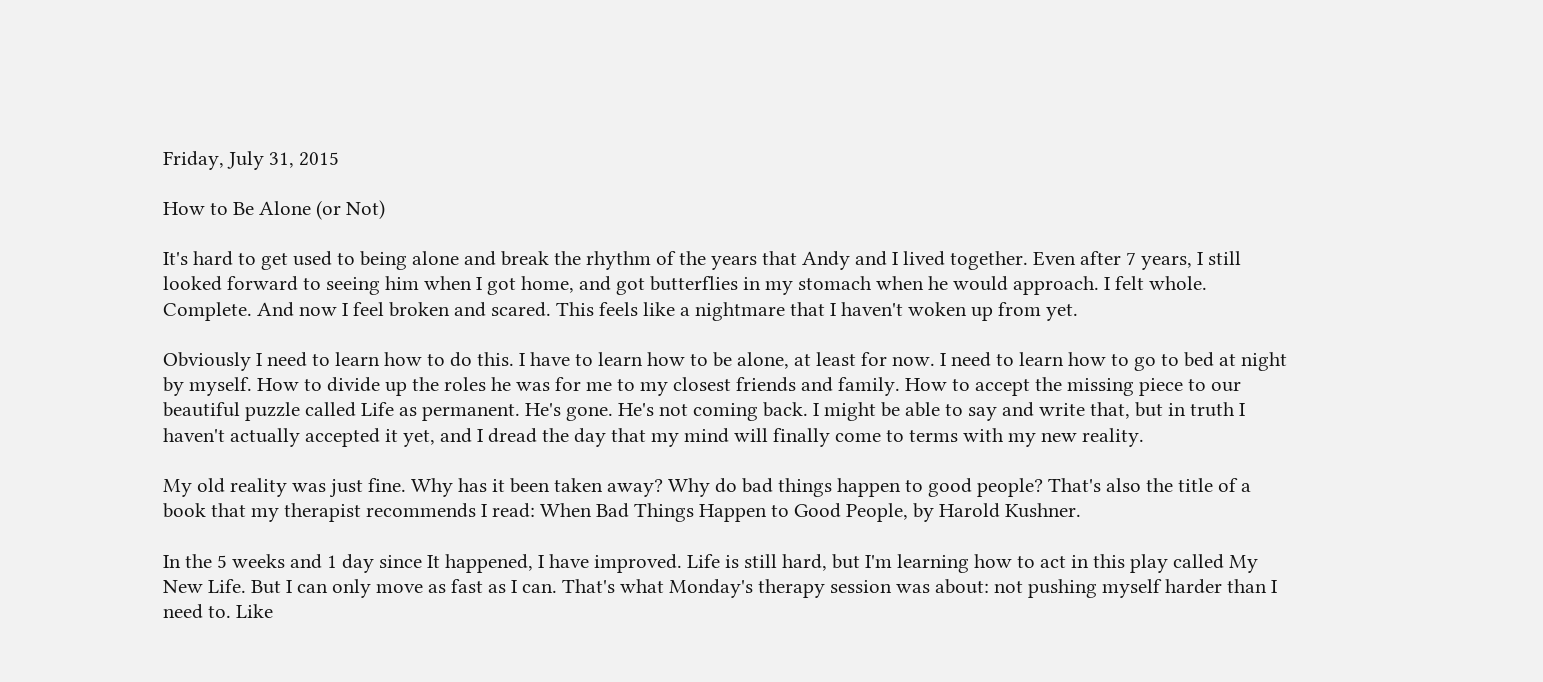Friday, July 31, 2015

How to Be Alone (or Not)

It's hard to get used to being alone and break the rhythm of the years that Andy and I lived together. Even after 7 years, I still looked forward to seeing him when I got home, and got butterflies in my stomach when he would approach. I felt whole. Complete. And now I feel broken and scared. This feels like a nightmare that I haven't woken up from yet.

Obviously I need to learn how to do this. I have to learn how to be alone, at least for now. I need to learn how to go to bed at night by myself. How to divide up the roles he was for me to my closest friends and family. How to accept the missing piece to our beautiful puzzle called Life as permanent. He's gone. He's not coming back. I might be able to say and write that, but in truth I haven't actually accepted it yet, and I dread the day that my mind will finally come to terms with my new reality.

My old reality was just fine. Why has it been taken away? Why do bad things happen to good people? That's also the title of a book that my therapist recommends I read: When Bad Things Happen to Good People, by Harold Kushner.

In the 5 weeks and 1 day since It happened, I have improved. Life is still hard, but I'm learning how to act in this play called My New Life. But I can only move as fast as I can. That's what Monday's therapy session was about: not pushing myself harder than I need to. Like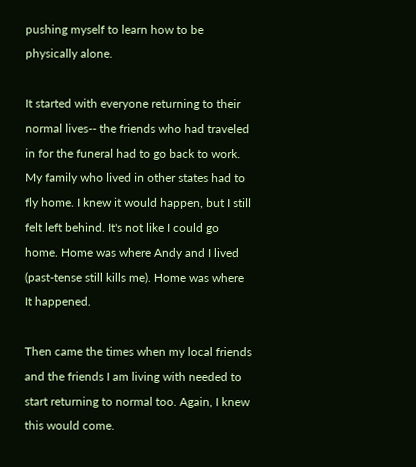pushing myself to learn how to be physically alone.

It started with everyone returning to their normal lives-- the friends who had traveled in for the funeral had to go back to work. My family who lived in other states had to fly home. I knew it would happen, but I still felt left behind. It's not like I could go home. Home was where Andy and I lived (past-tense still kills me). Home was where It happened.

Then came the times when my local friends and the friends I am living with needed to start returning to normal too. Again, I knew this would come.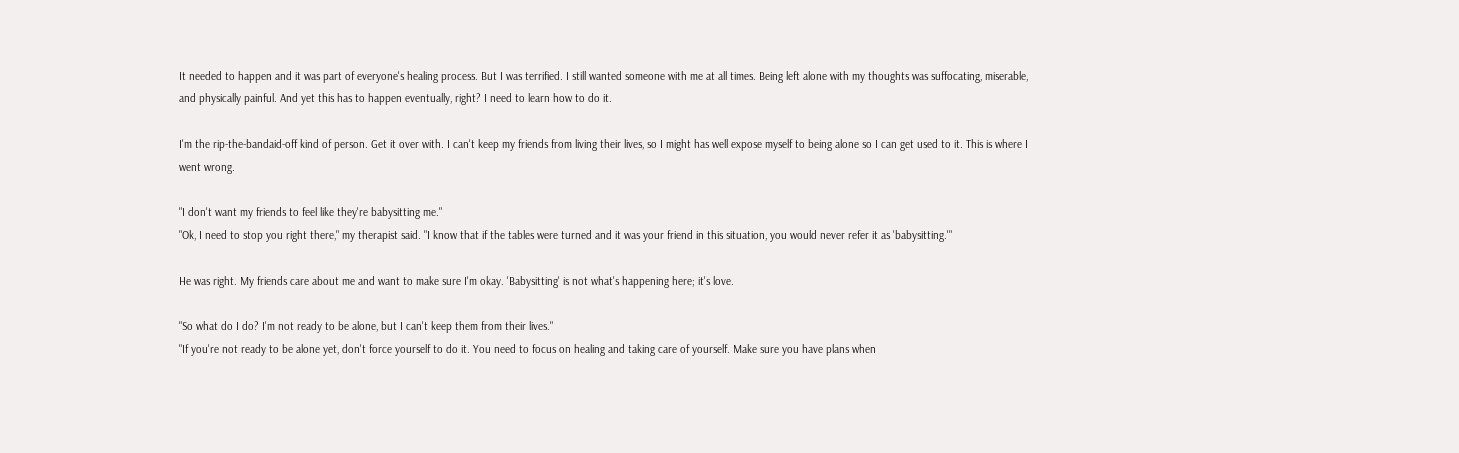It needed to happen and it was part of everyone's healing process. But I was terrified. I still wanted someone with me at all times. Being left alone with my thoughts was suffocating, miserable, and physically painful. And yet this has to happen eventually, right? I need to learn how to do it.

I'm the rip-the-bandaid-off kind of person. Get it over with. I can't keep my friends from living their lives, so I might has well expose myself to being alone so I can get used to it. This is where I went wrong.

"I don't want my friends to feel like they're babysitting me."
"Ok, I need to stop you right there," my therapist said. "I know that if the tables were turned and it was your friend in this situation, you would never refer it as 'babysitting.'"

He was right. My friends care about me and want to make sure I'm okay. 'Babysitting' is not what's happening here; it's love.

"So what do I do? I'm not ready to be alone, but I can't keep them from their lives."
"If you're not ready to be alone yet, don't force yourself to do it. You need to focus on healing and taking care of yourself. Make sure you have plans when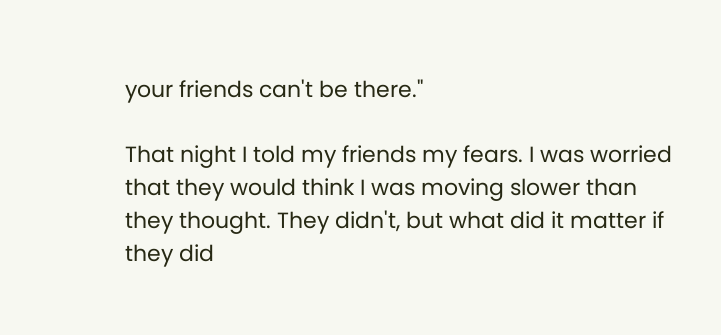your friends can't be there."

That night I told my friends my fears. I was worried that they would think I was moving slower than they thought. They didn't, but what did it matter if they did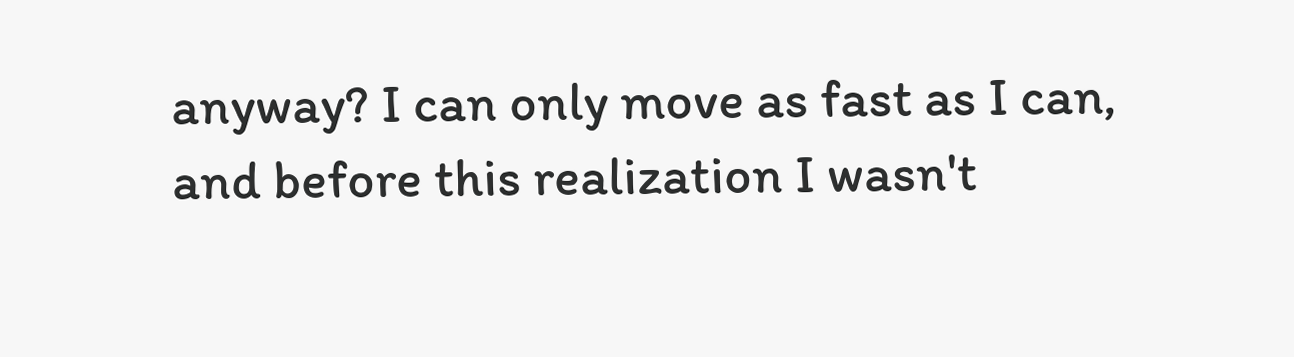anyway? I can only move as fast as I can, and before this realization I wasn't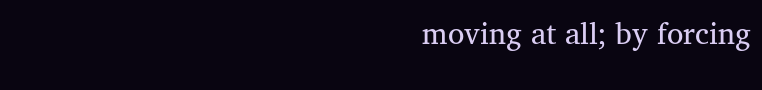moving at all; by forcing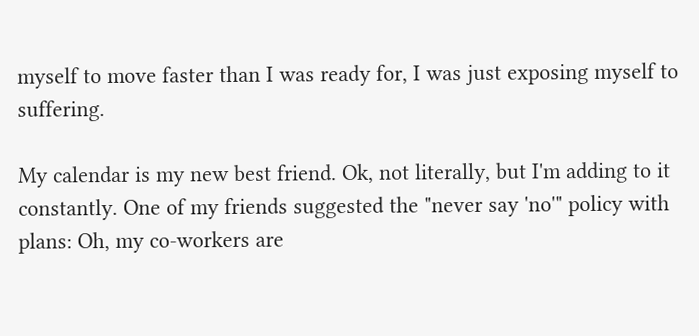myself to move faster than I was ready for, I was just exposing myself to suffering.

My calendar is my new best friend. Ok, not literally, but I'm adding to it constantly. One of my friends suggested the "never say 'no'" policy with plans: Oh, my co-workers are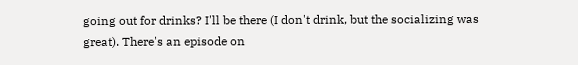going out for drinks? I'll be there (I don't drink, but the socializing was great). There's an episode on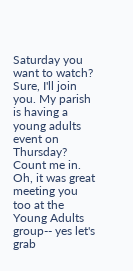Saturday you want to watch? Sure, I'll join you. My parish is having a young adults event on Thursday? Count me in. Oh, it was great meeting you too at the Young Adults group-- yes let's grab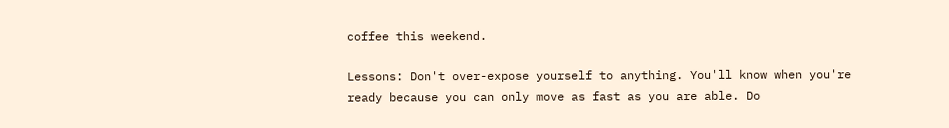coffee this weekend.

Lessons: Don't over-expose yourself to anything. You'll know when you're ready because you can only move as fast as you are able. Do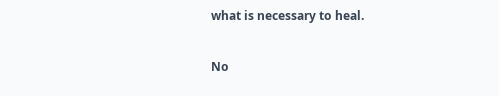what is necessary to heal.

No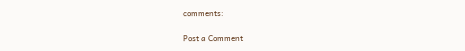comments:

Post a Comment